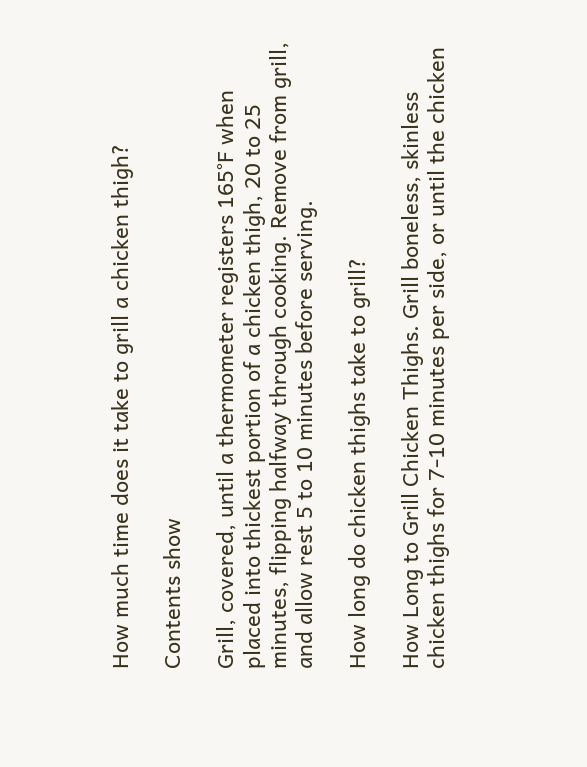How much time does it take to grill a chicken thigh?

Contents show

Grill, covered, until a thermometer registers 165°F when placed into thickest portion of a chicken thigh, 20 to 25 minutes, flipping halfway through cooking. Remove from grill, and allow rest 5 to 10 minutes before serving.

How long do chicken thighs take to grill?

How Long to Grill Chicken Thighs. Grill boneless, skinless chicken thighs for 7-10 minutes per side, or until the chicken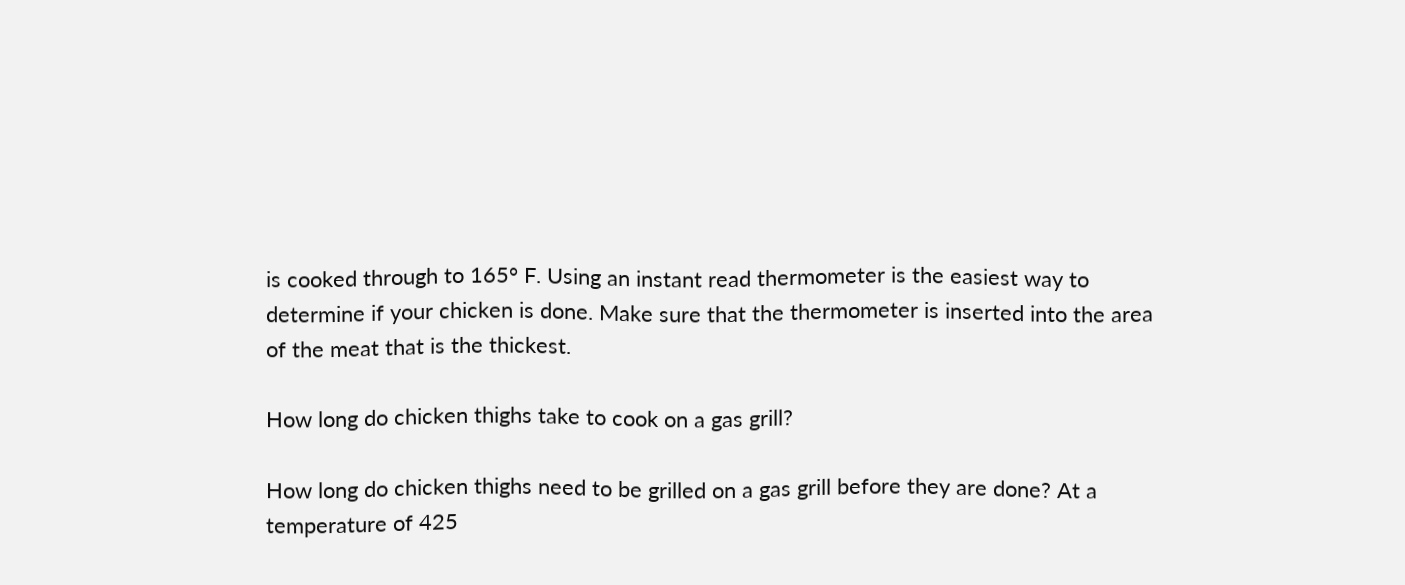is cooked through to 165° F. Using an instant read thermometer is the easiest way to determine if your chicken is done. Make sure that the thermometer is inserted into the area of the meat that is the thickest.

How long do chicken thighs take to cook on a gas grill?

How long do chicken thighs need to be grilled on a gas grill before they are done? At a temperature of 425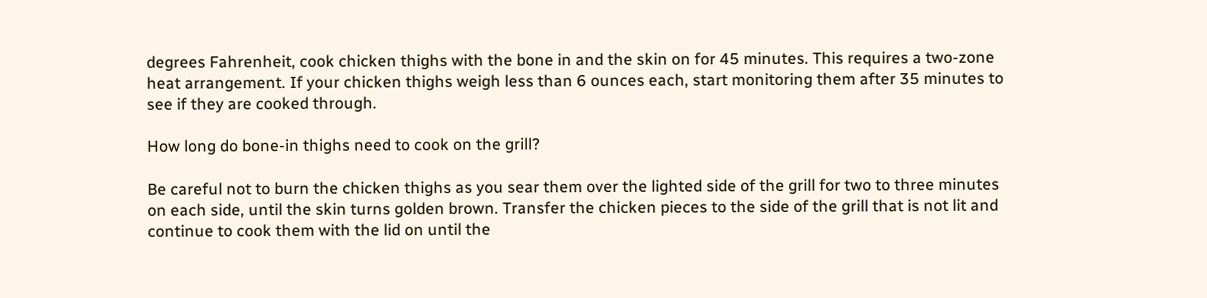degrees Fahrenheit, cook chicken thighs with the bone in and the skin on for 45 minutes. This requires a two-zone heat arrangement. If your chicken thighs weigh less than 6 ounces each, start monitoring them after 35 minutes to see if they are cooked through.

How long do bone-in thighs need to cook on the grill?

Be careful not to burn the chicken thighs as you sear them over the lighted side of the grill for two to three minutes on each side, until the skin turns golden brown. Transfer the chicken pieces to the side of the grill that is not lit and continue to cook them with the lid on until the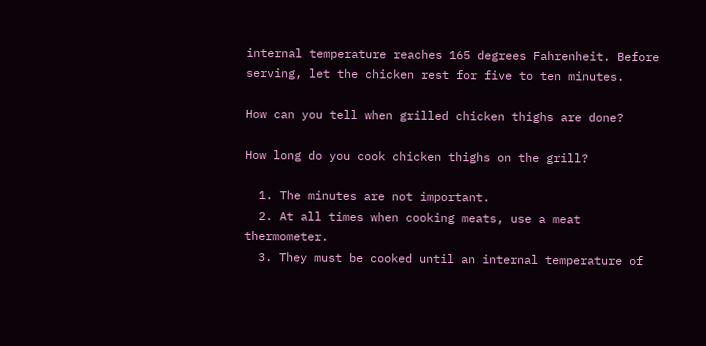internal temperature reaches 165 degrees Fahrenheit. Before serving, let the chicken rest for five to ten minutes.

How can you tell when grilled chicken thighs are done?

How long do you cook chicken thighs on the grill?

  1. The minutes are not important.
  2. At all times when cooking meats, use a meat thermometer.
  3. They must be cooked until an internal temperature of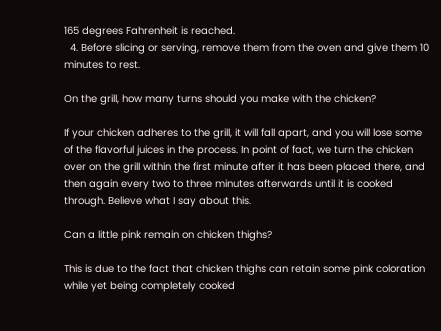165 degrees Fahrenheit is reached.
  4. Before slicing or serving, remove them from the oven and give them 10 minutes to rest.

On the grill, how many turns should you make with the chicken?

If your chicken adheres to the grill, it will fall apart, and you will lose some of the flavorful juices in the process. In point of fact, we turn the chicken over on the grill within the first minute after it has been placed there, and then again every two to three minutes afterwards until it is cooked through. Believe what I say about this.

Can a little pink remain on chicken thighs?

This is due to the fact that chicken thighs can retain some pink coloration while yet being completely cooked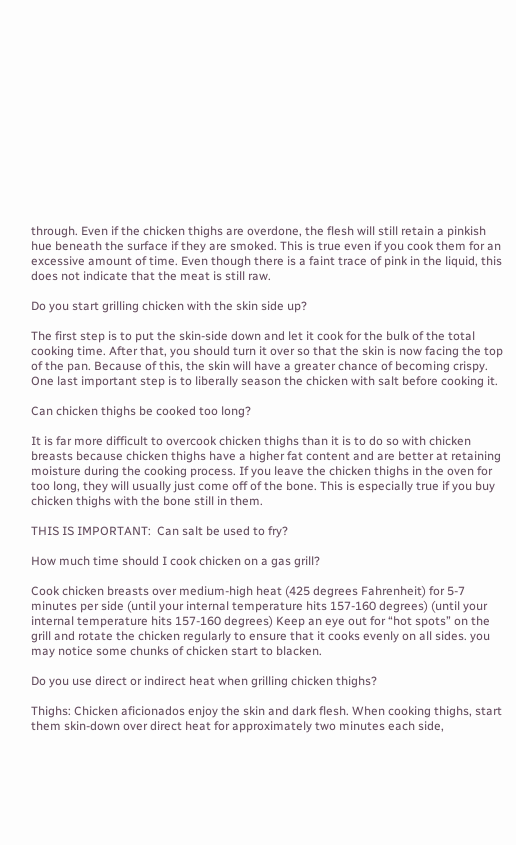through. Even if the chicken thighs are overdone, the flesh will still retain a pinkish hue beneath the surface if they are smoked. This is true even if you cook them for an excessive amount of time. Even though there is a faint trace of pink in the liquid, this does not indicate that the meat is still raw.

Do you start grilling chicken with the skin side up?

The first step is to put the skin-side down and let it cook for the bulk of the total cooking time. After that, you should turn it over so that the skin is now facing the top of the pan. Because of this, the skin will have a greater chance of becoming crispy. One last important step is to liberally season the chicken with salt before cooking it.

Can chicken thighs be cooked too long?

It is far more difficult to overcook chicken thighs than it is to do so with chicken breasts because chicken thighs have a higher fat content and are better at retaining moisture during the cooking process. If you leave the chicken thighs in the oven for too long, they will usually just come off of the bone. This is especially true if you buy chicken thighs with the bone still in them.

THIS IS IMPORTANT:  Can salt be used to fry?

How much time should I cook chicken on a gas grill?

Cook chicken breasts over medium-high heat (425 degrees Fahrenheit) for 5-7 minutes per side (until your internal temperature hits 157-160 degrees) (until your internal temperature hits 157-160 degrees) Keep an eye out for “hot spots” on the grill and rotate the chicken regularly to ensure that it cooks evenly on all sides. you may notice some chunks of chicken start to blacken.

Do you use direct or indirect heat when grilling chicken thighs?

Thighs: Chicken aficionados enjoy the skin and dark flesh. When cooking thighs, start them skin-down over direct heat for approximately two minutes each side,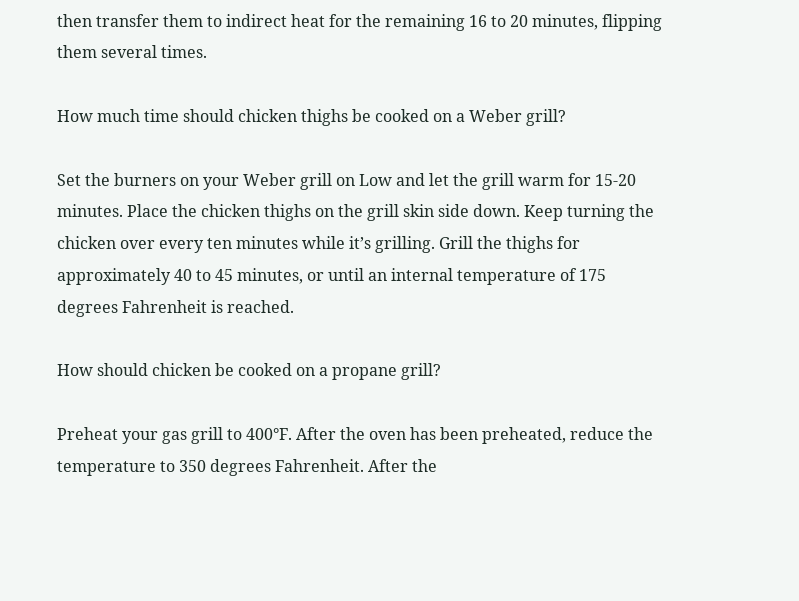then transfer them to indirect heat for the remaining 16 to 20 minutes, flipping them several times.

How much time should chicken thighs be cooked on a Weber grill?

Set the burners on your Weber grill on Low and let the grill warm for 15-20 minutes. Place the chicken thighs on the grill skin side down. Keep turning the chicken over every ten minutes while it’s grilling. Grill the thighs for approximately 40 to 45 minutes, or until an internal temperature of 175 degrees Fahrenheit is reached.

How should chicken be cooked on a propane grill?

Preheat your gas grill to 400°F. After the oven has been preheated, reduce the temperature to 350 degrees Fahrenheit. After the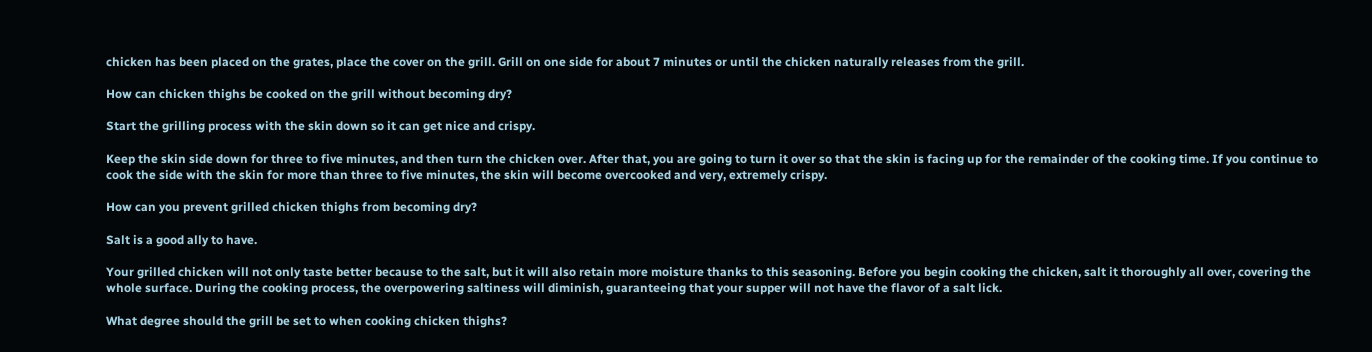chicken has been placed on the grates, place the cover on the grill. Grill on one side for about 7 minutes or until the chicken naturally releases from the grill.

How can chicken thighs be cooked on the grill without becoming dry?

Start the grilling process with the skin down so it can get nice and crispy.

Keep the skin side down for three to five minutes, and then turn the chicken over. After that, you are going to turn it over so that the skin is facing up for the remainder of the cooking time. If you continue to cook the side with the skin for more than three to five minutes, the skin will become overcooked and very, extremely crispy.

How can you prevent grilled chicken thighs from becoming dry?

Salt is a good ally to have.

Your grilled chicken will not only taste better because to the salt, but it will also retain more moisture thanks to this seasoning. Before you begin cooking the chicken, salt it thoroughly all over, covering the whole surface. During the cooking process, the overpowering saltiness will diminish, guaranteeing that your supper will not have the flavor of a salt lick.

What degree should the grill be set to when cooking chicken thighs?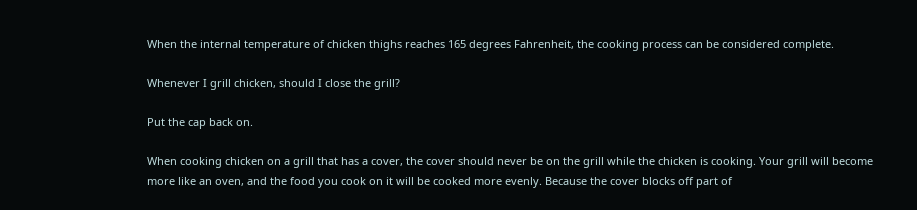When the internal temperature of chicken thighs reaches 165 degrees Fahrenheit, the cooking process can be considered complete.

Whenever I grill chicken, should I close the grill?

Put the cap back on.

When cooking chicken on a grill that has a cover, the cover should never be on the grill while the chicken is cooking. Your grill will become more like an oven, and the food you cook on it will be cooked more evenly. Because the cover blocks off part of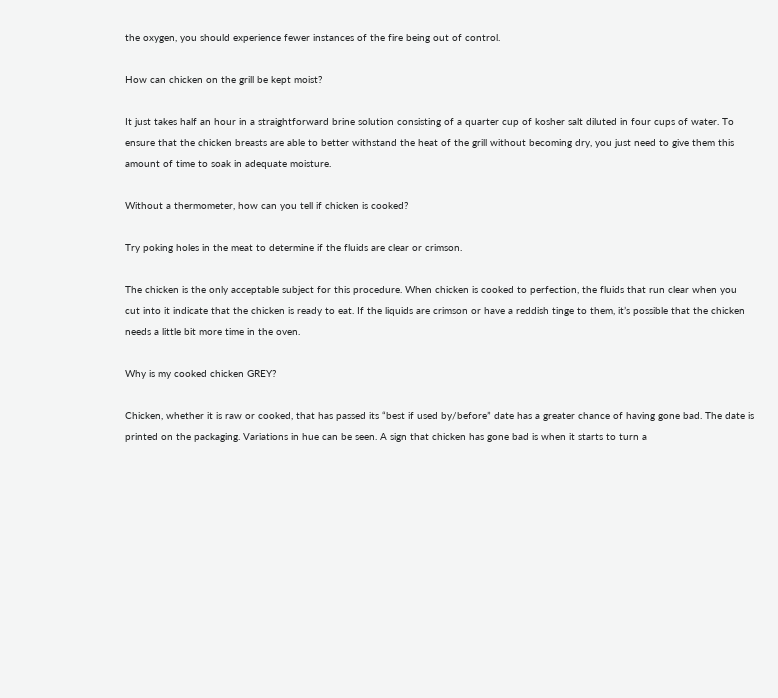the oxygen, you should experience fewer instances of the fire being out of control.

How can chicken on the grill be kept moist?

It just takes half an hour in a straightforward brine solution consisting of a quarter cup of kosher salt diluted in four cups of water. To ensure that the chicken breasts are able to better withstand the heat of the grill without becoming dry, you just need to give them this amount of time to soak in adequate moisture.

Without a thermometer, how can you tell if chicken is cooked?

Try poking holes in the meat to determine if the fluids are clear or crimson.

The chicken is the only acceptable subject for this procedure. When chicken is cooked to perfection, the fluids that run clear when you cut into it indicate that the chicken is ready to eat. If the liquids are crimson or have a reddish tinge to them, it’s possible that the chicken needs a little bit more time in the oven.

Why is my cooked chicken GREY?

Chicken, whether it is raw or cooked, that has passed its “best if used by/before” date has a greater chance of having gone bad. The date is printed on the packaging. Variations in hue can be seen. A sign that chicken has gone bad is when it starts to turn a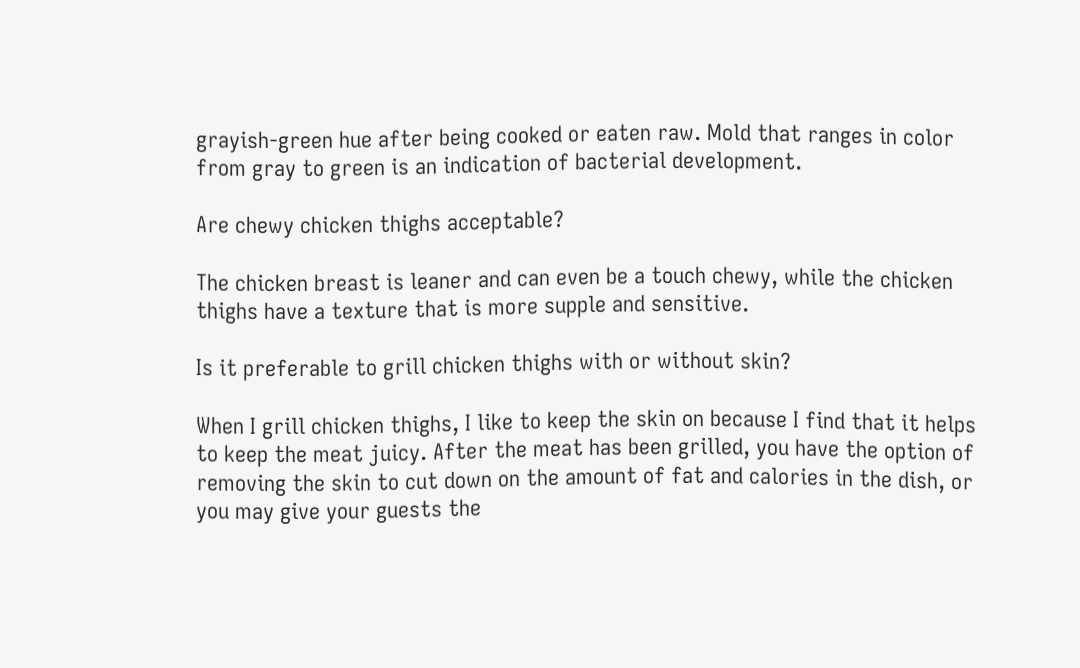grayish-green hue after being cooked or eaten raw. Mold that ranges in color from gray to green is an indication of bacterial development.

Are chewy chicken thighs acceptable?

The chicken breast is leaner and can even be a touch chewy, while the chicken thighs have a texture that is more supple and sensitive.

Is it preferable to grill chicken thighs with or without skin?

When I grill chicken thighs, I like to keep the skin on because I find that it helps to keep the meat juicy. After the meat has been grilled, you have the option of removing the skin to cut down on the amount of fat and calories in the dish, or you may give your guests the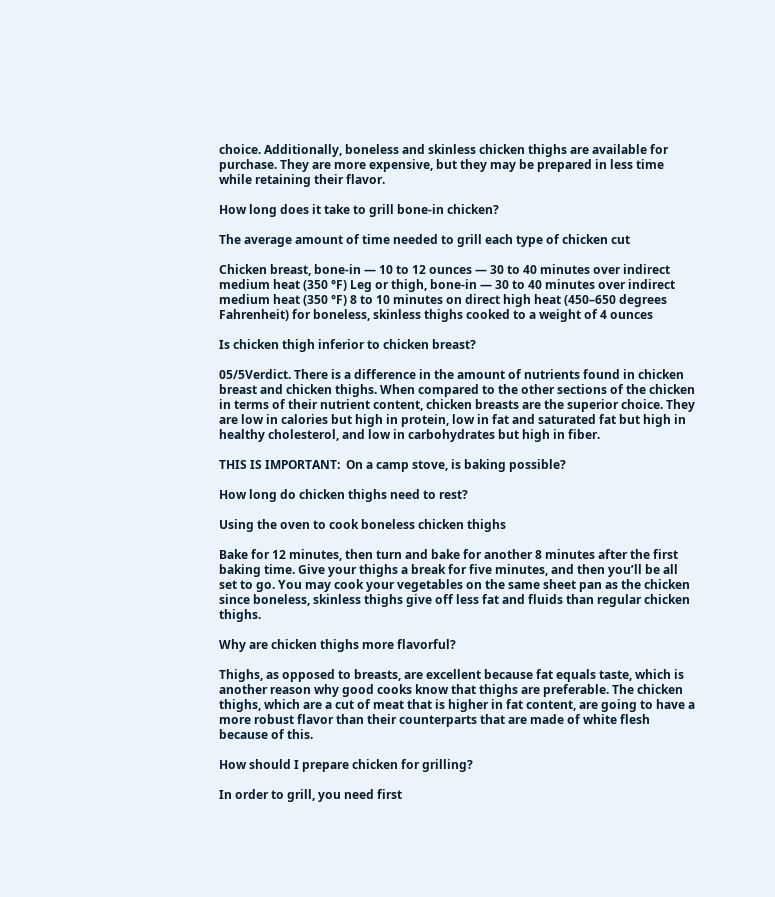choice. Additionally, boneless and skinless chicken thighs are available for purchase. They are more expensive, but they may be prepared in less time while retaining their flavor.

How long does it take to grill bone-in chicken?

The average amount of time needed to grill each type of chicken cut

Chicken breast, bone-in — 10 to 12 ounces — 30 to 40 minutes over indirect medium heat (350 °F) Leg or thigh, bone-in — 30 to 40 minutes over indirect medium heat (350 °F) 8 to 10 minutes on direct high heat (450–650 degrees Fahrenheit) for boneless, skinless thighs cooked to a weight of 4 ounces

Is chicken thigh inferior to chicken breast?

05/5Verdict. There is a difference in the amount of nutrients found in chicken breast and chicken thighs. When compared to the other sections of the chicken in terms of their nutrient content, chicken breasts are the superior choice. They are low in calories but high in protein, low in fat and saturated fat but high in healthy cholesterol, and low in carbohydrates but high in fiber.

THIS IS IMPORTANT:  On a camp stove, is baking possible?

How long do chicken thighs need to rest?

Using the oven to cook boneless chicken thighs

Bake for 12 minutes, then turn and bake for another 8 minutes after the first baking time. Give your thighs a break for five minutes, and then you’ll be all set to go. You may cook your vegetables on the same sheet pan as the chicken since boneless, skinless thighs give off less fat and fluids than regular chicken thighs.

Why are chicken thighs more flavorful?

Thighs, as opposed to breasts, are excellent because fat equals taste, which is another reason why good cooks know that thighs are preferable. The chicken thighs, which are a cut of meat that is higher in fat content, are going to have a more robust flavor than their counterparts that are made of white flesh because of this.

How should I prepare chicken for grilling?

In order to grill, you need first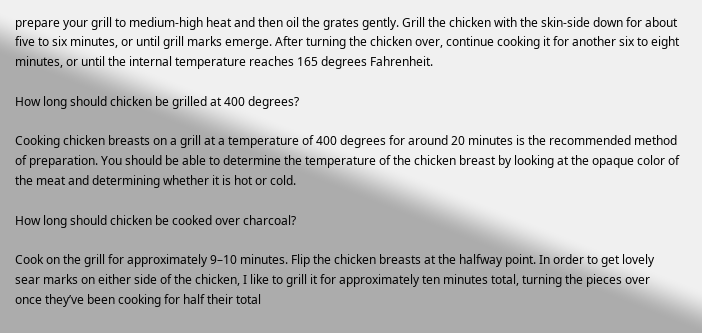prepare your grill to medium-high heat and then oil the grates gently. Grill the chicken with the skin-side down for about five to six minutes, or until grill marks emerge. After turning the chicken over, continue cooking it for another six to eight minutes, or until the internal temperature reaches 165 degrees Fahrenheit.

How long should chicken be grilled at 400 degrees?

Cooking chicken breasts on a grill at a temperature of 400 degrees for around 20 minutes is the recommended method of preparation. You should be able to determine the temperature of the chicken breast by looking at the opaque color of the meat and determining whether it is hot or cold.

How long should chicken be cooked over charcoal?

Cook on the grill for approximately 9–10 minutes. Flip the chicken breasts at the halfway point. In order to get lovely sear marks on either side of the chicken, I like to grill it for approximately ten minutes total, turning the pieces over once they’ve been cooking for half their total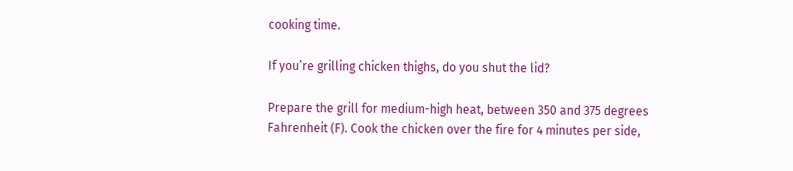cooking time.

If you’re grilling chicken thighs, do you shut the lid?

Prepare the grill for medium-high heat, between 350 and 375 degrees Fahrenheit (F). Cook the chicken over the fire for 4 minutes per side,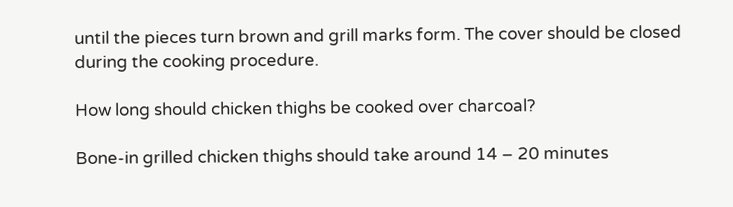until the pieces turn brown and grill marks form. The cover should be closed during the cooking procedure.

How long should chicken thighs be cooked over charcoal?

Bone-in grilled chicken thighs should take around 14 – 20 minutes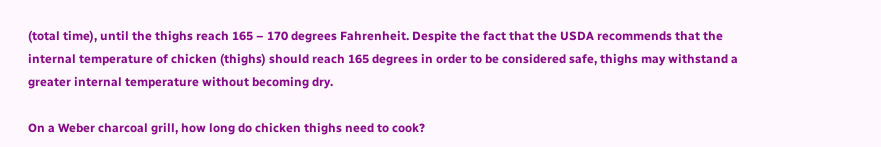(total time), until the thighs reach 165 – 170 degrees Fahrenheit. Despite the fact that the USDA recommends that the internal temperature of chicken (thighs) should reach 165 degrees in order to be considered safe, thighs may withstand a greater internal temperature without becoming dry.

On a Weber charcoal grill, how long do chicken thighs need to cook?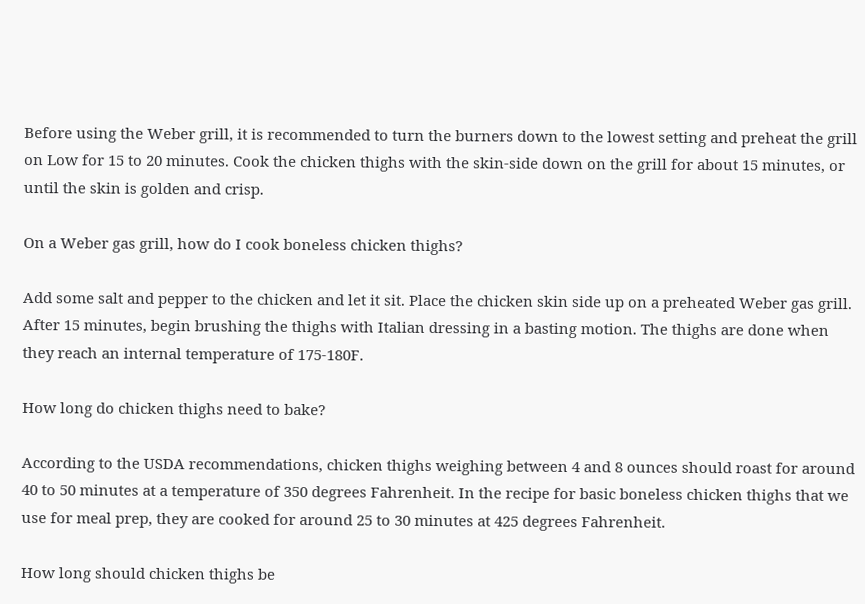Before using the Weber grill, it is recommended to turn the burners down to the lowest setting and preheat the grill on Low for 15 to 20 minutes. Cook the chicken thighs with the skin-side down on the grill for about 15 minutes, or until the skin is golden and crisp.

On a Weber gas grill, how do I cook boneless chicken thighs?

Add some salt and pepper to the chicken and let it sit. Place the chicken skin side up on a preheated Weber gas grill. After 15 minutes, begin brushing the thighs with Italian dressing in a basting motion. The thighs are done when they reach an internal temperature of 175-180F.

How long do chicken thighs need to bake?

According to the USDA recommendations, chicken thighs weighing between 4 and 8 ounces should roast for around 40 to 50 minutes at a temperature of 350 degrees Fahrenheit. In the recipe for basic boneless chicken thighs that we use for meal prep, they are cooked for around 25 to 30 minutes at 425 degrees Fahrenheit.

How long should chicken thighs be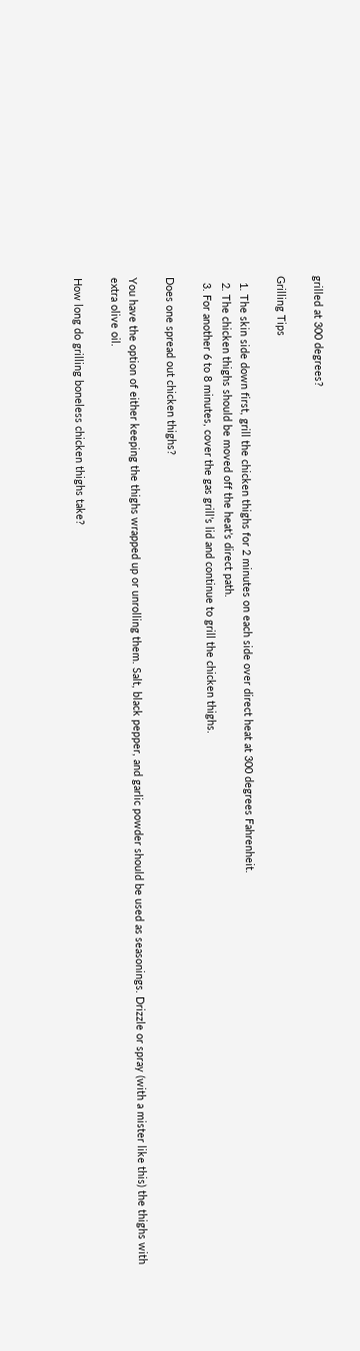grilled at 300 degrees?

Grilling Tips

  1. The skin side down first, grill the chicken thighs for 2 minutes on each side over direct heat at 300 degrees Fahrenheit.
  2. The chicken thighs should be moved off the heat’s direct path.
  3. For another 6 to 8 minutes, cover the gas grill’s lid and continue to grill the chicken thighs.

Does one spread out chicken thighs?

You have the option of either keeping the thighs wrapped up or unrolling them. Salt, black pepper, and garlic powder should be used as seasonings. Drizzle or spray (with a mister like this) the thighs with extra olive oil.

How long do grilling boneless chicken thighs take?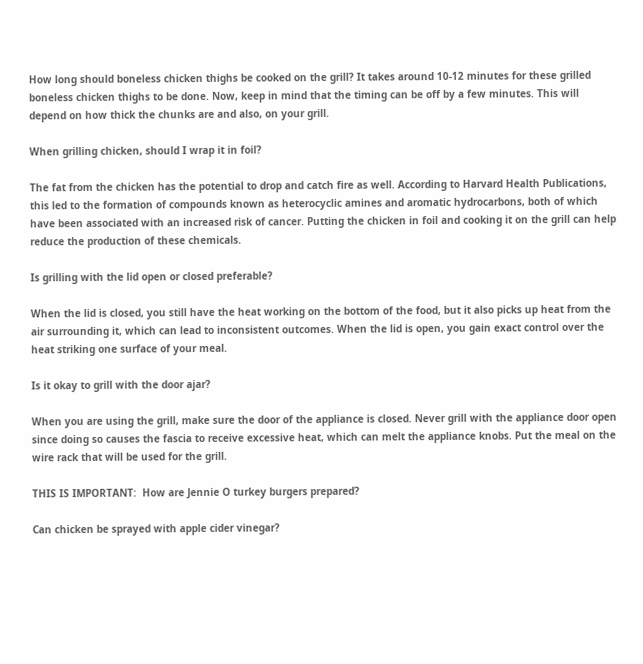How long should boneless chicken thighs be cooked on the grill? It takes around 10-12 minutes for these grilled boneless chicken thighs to be done. Now, keep in mind that the timing can be off by a few minutes. This will depend on how thick the chunks are and also, on your grill.

When grilling chicken, should I wrap it in foil?

The fat from the chicken has the potential to drop and catch fire as well. According to Harvard Health Publications, this led to the formation of compounds known as heterocyclic amines and aromatic hydrocarbons, both of which have been associated with an increased risk of cancer. Putting the chicken in foil and cooking it on the grill can help reduce the production of these chemicals.

Is grilling with the lid open or closed preferable?

When the lid is closed, you still have the heat working on the bottom of the food, but it also picks up heat from the air surrounding it, which can lead to inconsistent outcomes. When the lid is open, you gain exact control over the heat striking one surface of your meal.

Is it okay to grill with the door ajar?

When you are using the grill, make sure the door of the appliance is closed. Never grill with the appliance door open since doing so causes the fascia to receive excessive heat, which can melt the appliance knobs. Put the meal on the wire rack that will be used for the grill.

THIS IS IMPORTANT:  How are Jennie O turkey burgers prepared?

Can chicken be sprayed with apple cider vinegar?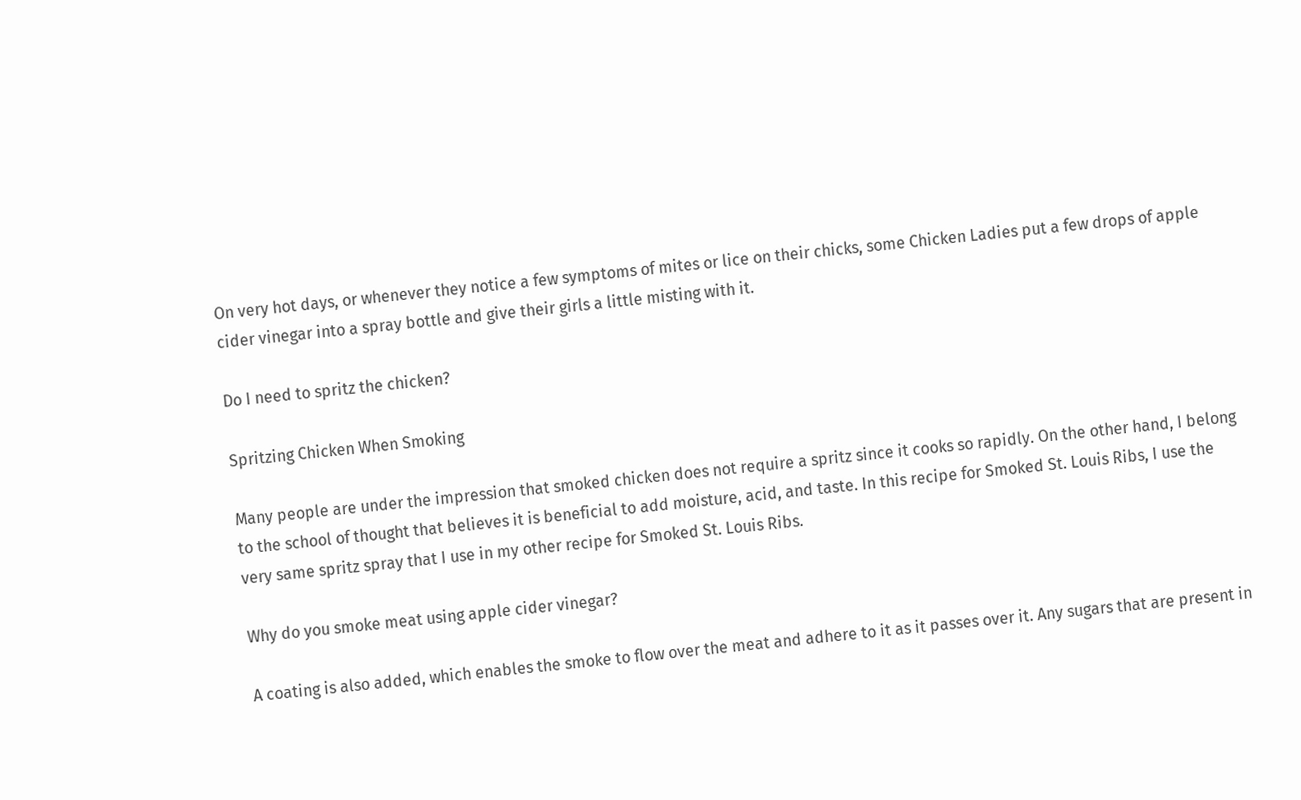On very hot days, or whenever they notice a few symptoms of mites or lice on their chicks, some Chicken Ladies put a few drops of apple cider vinegar into a spray bottle and give their girls a little misting with it.

Do I need to spritz the chicken?

Spritzing Chicken When Smoking

Many people are under the impression that smoked chicken does not require a spritz since it cooks so rapidly. On the other hand, I belong to the school of thought that believes it is beneficial to add moisture, acid, and taste. In this recipe for Smoked St. Louis Ribs, I use the very same spritz spray that I use in my other recipe for Smoked St. Louis Ribs.

Why do you smoke meat using apple cider vinegar?

A coating is also added, which enables the smoke to flow over the meat and adhere to it as it passes over it. Any sugars that are present in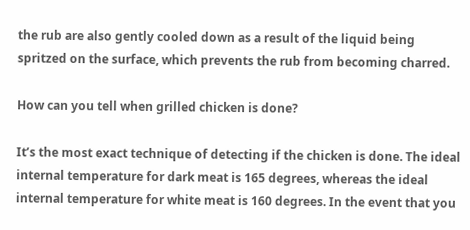the rub are also gently cooled down as a result of the liquid being spritzed on the surface, which prevents the rub from becoming charred.

How can you tell when grilled chicken is done?

It’s the most exact technique of detecting if the chicken is done. The ideal internal temperature for dark meat is 165 degrees, whereas the ideal internal temperature for white meat is 160 degrees. In the event that you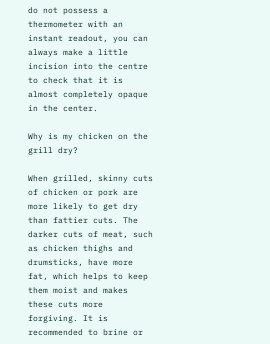do not possess a thermometer with an instant readout, you can always make a little incision into the centre to check that it is almost completely opaque in the center.

Why is my chicken on the grill dry?

When grilled, skinny cuts of chicken or pork are more likely to get dry than fattier cuts. The darker cuts of meat, such as chicken thighs and drumsticks, have more fat, which helps to keep them moist and makes these cuts more forgiving. It is recommended to brine or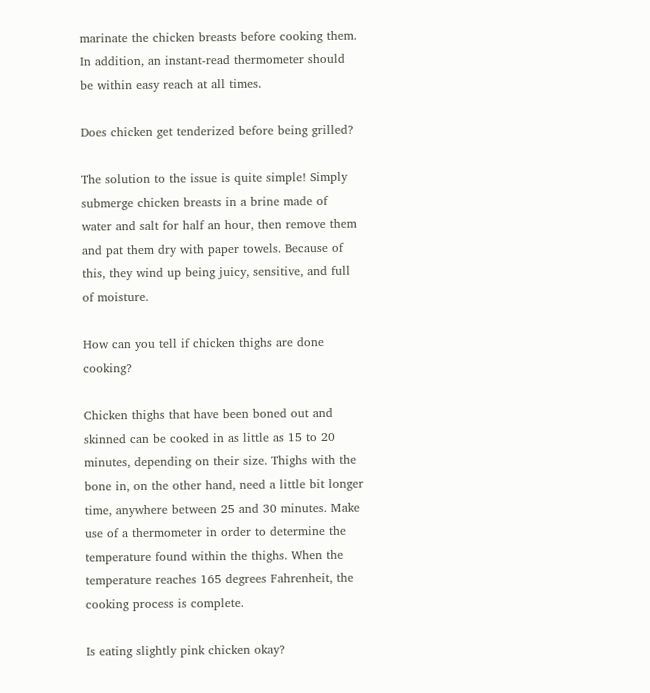marinate the chicken breasts before cooking them. In addition, an instant-read thermometer should be within easy reach at all times.

Does chicken get tenderized before being grilled?

The solution to the issue is quite simple! Simply submerge chicken breasts in a brine made of water and salt for half an hour, then remove them and pat them dry with paper towels. Because of this, they wind up being juicy, sensitive, and full of moisture.

How can you tell if chicken thighs are done cooking?

Chicken thighs that have been boned out and skinned can be cooked in as little as 15 to 20 minutes, depending on their size. Thighs with the bone in, on the other hand, need a little bit longer time, anywhere between 25 and 30 minutes. Make use of a thermometer in order to determine the temperature found within the thighs. When the temperature reaches 165 degrees Fahrenheit, the cooking process is complete.

Is eating slightly pink chicken okay?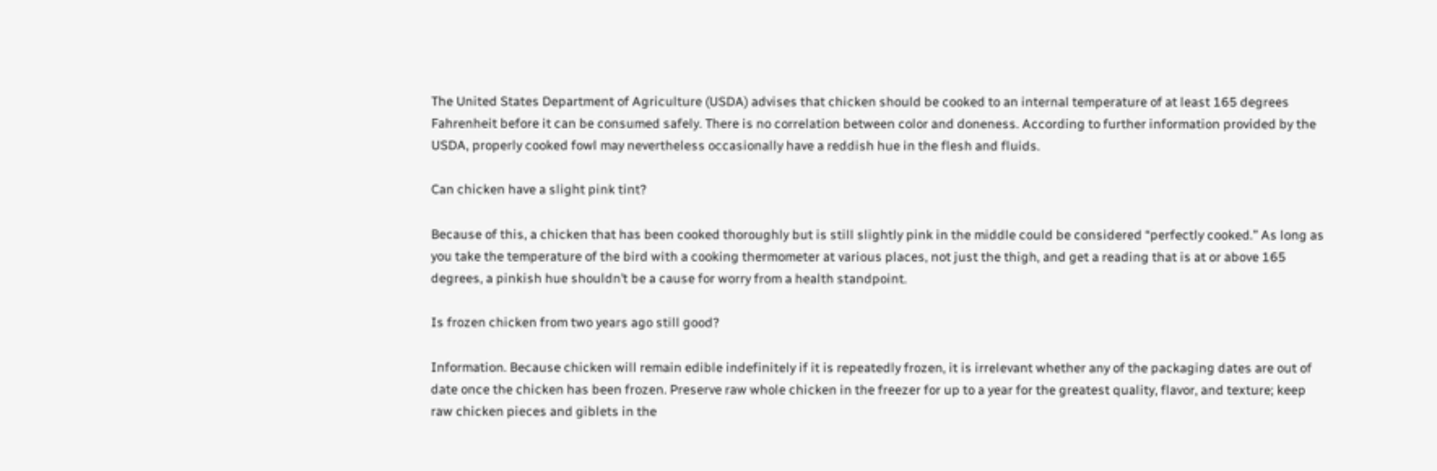The United States Department of Agriculture (USDA) advises that chicken should be cooked to an internal temperature of at least 165 degrees Fahrenheit before it can be consumed safely. There is no correlation between color and doneness. According to further information provided by the USDA, properly cooked fowl may nevertheless occasionally have a reddish hue in the flesh and fluids.

Can chicken have a slight pink tint?

Because of this, a chicken that has been cooked thoroughly but is still slightly pink in the middle could be considered “perfectly cooked.” As long as you take the temperature of the bird with a cooking thermometer at various places, not just the thigh, and get a reading that is at or above 165 degrees, a pinkish hue shouldn’t be a cause for worry from a health standpoint.

Is frozen chicken from two years ago still good?

Information. Because chicken will remain edible indefinitely if it is repeatedly frozen, it is irrelevant whether any of the packaging dates are out of date once the chicken has been frozen. Preserve raw whole chicken in the freezer for up to a year for the greatest quality, flavor, and texture; keep raw chicken pieces and giblets in the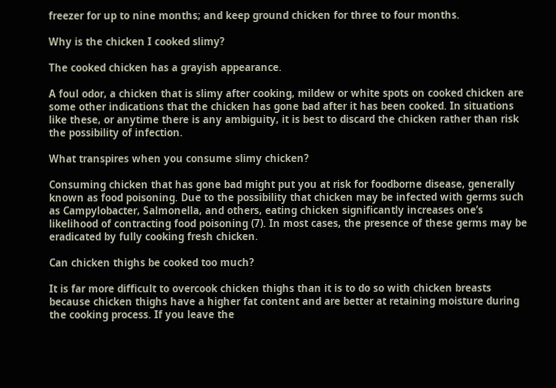freezer for up to nine months; and keep ground chicken for three to four months.

Why is the chicken I cooked slimy?

The cooked chicken has a grayish appearance.

A foul odor, a chicken that is slimy after cooking, mildew or white spots on cooked chicken are some other indications that the chicken has gone bad after it has been cooked. In situations like these, or anytime there is any ambiguity, it is best to discard the chicken rather than risk the possibility of infection.

What transpires when you consume slimy chicken?

Consuming chicken that has gone bad might put you at risk for foodborne disease, generally known as food poisoning. Due to the possibility that chicken may be infected with germs such as Campylobacter, Salmonella, and others, eating chicken significantly increases one’s likelihood of contracting food poisoning (7). In most cases, the presence of these germs may be eradicated by fully cooking fresh chicken.

Can chicken thighs be cooked too much?

It is far more difficult to overcook chicken thighs than it is to do so with chicken breasts because chicken thighs have a higher fat content and are better at retaining moisture during the cooking process. If you leave the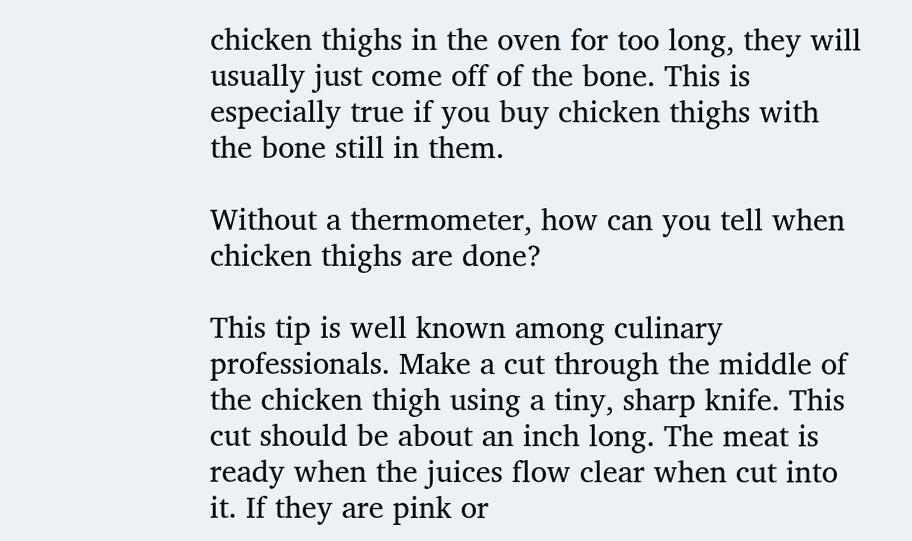chicken thighs in the oven for too long, they will usually just come off of the bone. This is especially true if you buy chicken thighs with the bone still in them.

Without a thermometer, how can you tell when chicken thighs are done?

This tip is well known among culinary professionals. Make a cut through the middle of the chicken thigh using a tiny, sharp knife. This cut should be about an inch long. The meat is ready when the juices flow clear when cut into it. If they are pink or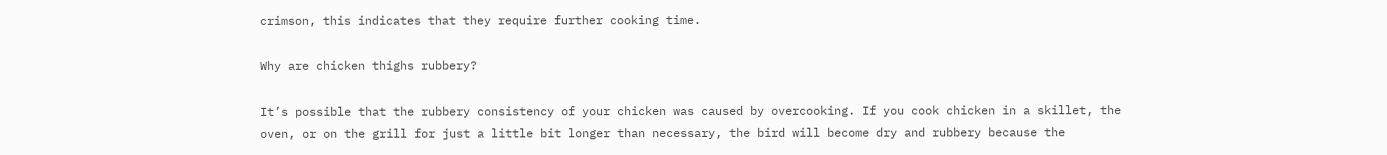crimson, this indicates that they require further cooking time.

Why are chicken thighs rubbery?

It’s possible that the rubbery consistency of your chicken was caused by overcooking. If you cook chicken in a skillet, the oven, or on the grill for just a little bit longer than necessary, the bird will become dry and rubbery because the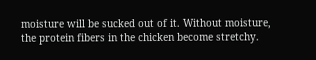moisture will be sucked out of it. Without moisture, the protein fibers in the chicken become stretchy.